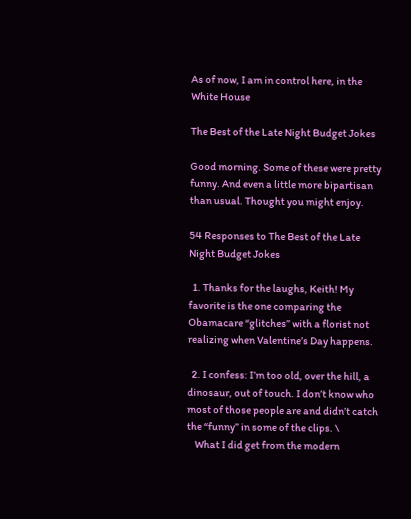As of now, I am in control here, in the White House

The Best of the Late Night Budget Jokes

Good morning. Some of these were pretty funny. And even a little more bipartisan than usual. Thought you might enjoy.

54 Responses to The Best of the Late Night Budget Jokes

  1. Thanks for the laughs, Keith! My favorite is the one comparing the Obamacare “glitches” with a florist not realizing when Valentine’s Day happens.

  2. I confess: I’m too old, over the hill, a dinosaur, out of touch. I don’t know who most of those people are and didn’t catch the “funny” in some of the clips. \
    What I did get from the modern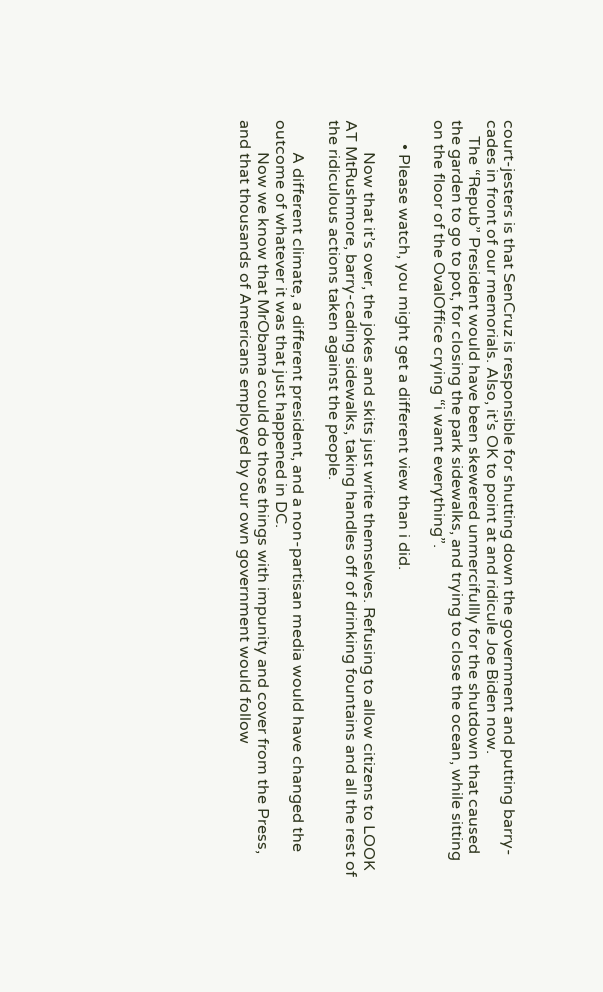court-jesters is that SenCruz is responsible for shutting down the government and putting barry-cades in front of our memorials. Also, it’s OK to point at and ridicule Joe Biden now.
    The “Repub” President would have been skewered unmercifullly for the shutdown that caused the garden to go to pot, for closing the park sidewalks, and trying to close the ocean, while sitting on the floor of the OvalOffice crying “i want everything”.

      • Please watch, you might get a different view than i did.

        Now that it’s over, the jokes and skits just write themselves. Refusing to allow citizens to LOOK AT MtRushmore, barry-cading sidewalks, taking handles off of drinking fountains and all the rest of the ridiculous actions taken against the people.

        A different climate, a different president, and a non-partisan media would have changed the outcome of whatever it was that just happened in DC.
        Now we know that MrObama could do those things with impunity and cover from the Press, and that thousands of Americans employed by our own government would follow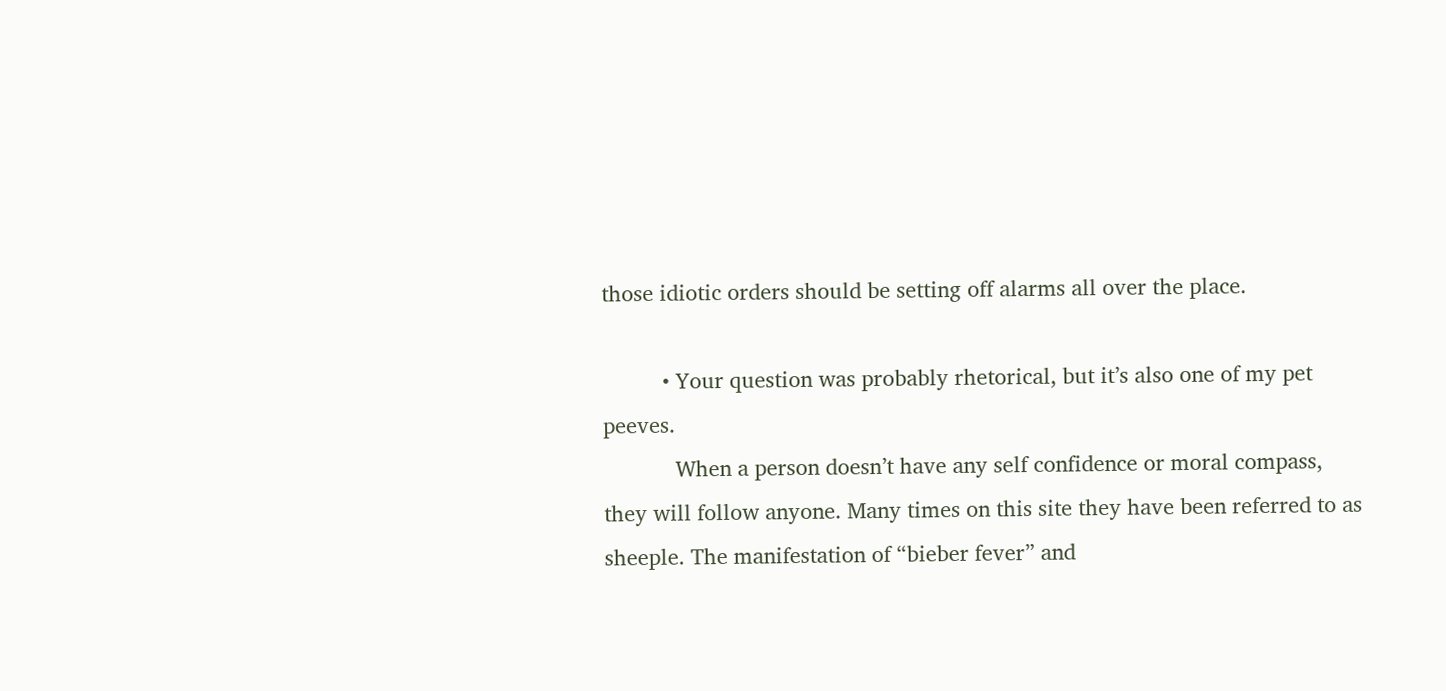those idiotic orders should be setting off alarms all over the place.

          • Your question was probably rhetorical, but it’s also one of my pet peeves.
            When a person doesn’t have any self confidence or moral compass, they will follow anyone. Many times on this site they have been referred to as sheeple. The manifestation of “bieber fever” and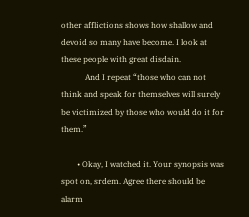other afflictions shows how shallow and devoid so many have become. I look at these people with great disdain.
            And I repeat “those who can not think and speak for themselves will surely be victimized by those who would do it for them.”

        • Okay, I watched it. Your synopsis was spot on, srdem. Agree there should be alarm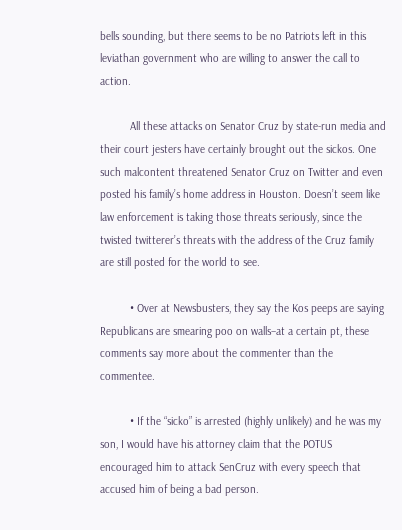bells sounding, but there seems to be no Patriots left in this leviathan government who are willing to answer the call to action.

          All these attacks on Senator Cruz by state-run media and their court jesters have certainly brought out the sickos. One such malcontent threatened Senator Cruz on Twitter and even posted his family’s home address in Houston. Doesn’t seem like law enforcement is taking those threats seriously, since the twisted twitterer’s threats with the address of the Cruz family are still posted for the world to see.

          • Over at Newsbusters, they say the Kos peeps are saying Republicans are smearing poo on walls–at a certain pt, these comments say more about the commenter than the commentee.

          • If the “sicko” is arrested (highly unlikely) and he was my son, I would have his attorney claim that the POTUS encouraged him to attack SenCruz with every speech that accused him of being a bad person.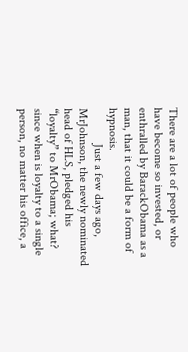There are a lot of people who have become so invested, or enthralled by BarackObama as a man, that it could be a form of hypnosis.
            Just a few days ago, MrJohnson, the newly nominated head of HLS, pledged his “loyalty” to MrObama; what? since when is loyalty to a single person, no matter his office, a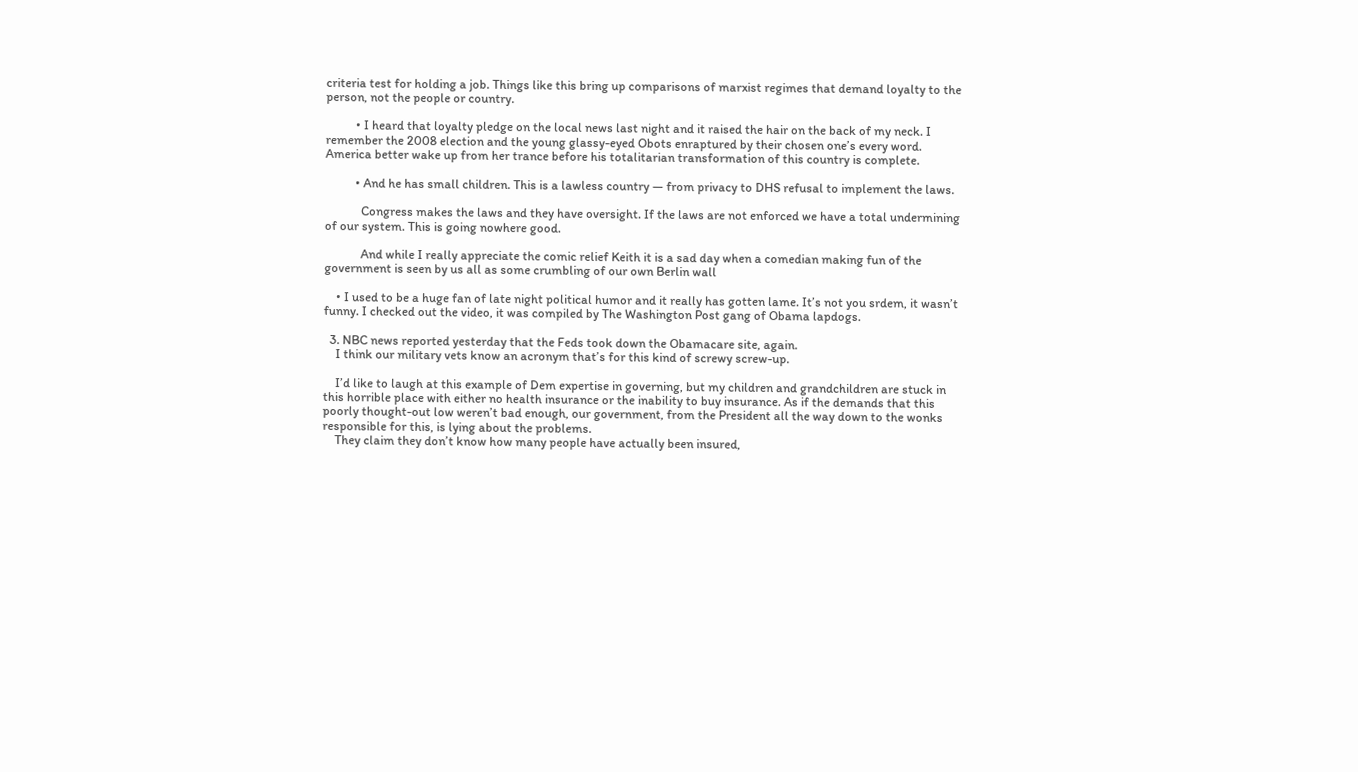criteria test for holding a job. Things like this bring up comparisons of marxist regimes that demand loyalty to the person, not the people or country.

          • I heard that loyalty pledge on the local news last night and it raised the hair on the back of my neck. I remember the 2008 election and the young glassy-eyed Obots enraptured by their chosen one’s every word. America better wake up from her trance before his totalitarian transformation of this country is complete.

          • And he has small children. This is a lawless country — from privacy to DHS refusal to implement the laws.

            Congress makes the laws and they have oversight. If the laws are not enforced we have a total undermining of our system. This is going nowhere good.

            And while I really appreciate the comic relief Keith it is a sad day when a comedian making fun of the government is seen by us all as some crumbling of our own Berlin wall

    • I used to be a huge fan of late night political humor and it really has gotten lame. It’s not you srdem, it wasn’t funny. I checked out the video, it was compiled by The Washington Post gang of Obama lapdogs.

  3. NBC news reported yesterday that the Feds took down the Obamacare site, again.
    I think our military vets know an acronym that’s for this kind of screwy screw-up.

    I’d like to laugh at this example of Dem expertise in governing, but my children and grandchildren are stuck in this horrible place with either no health insurance or the inability to buy insurance. As if the demands that this poorly thought-out low weren’t bad enough, our government, from the President all the way down to the wonks responsible for this, is lying about the problems.
    They claim they don’t know how many people have actually been insured,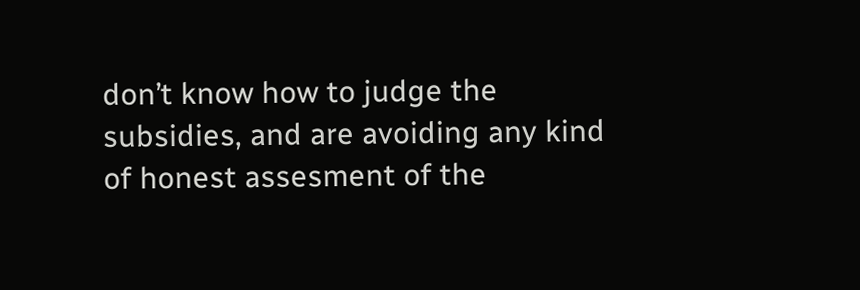don’t know how to judge the subsidies, and are avoiding any kind of honest assesment of the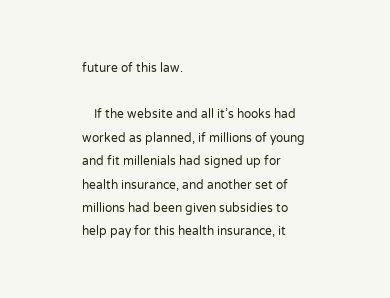future of this law.

    If the website and all it’s hooks had worked as planned, if millions of young and fit millenials had signed up for health insurance, and another set of millions had been given subsidies to help pay for this health insurance, it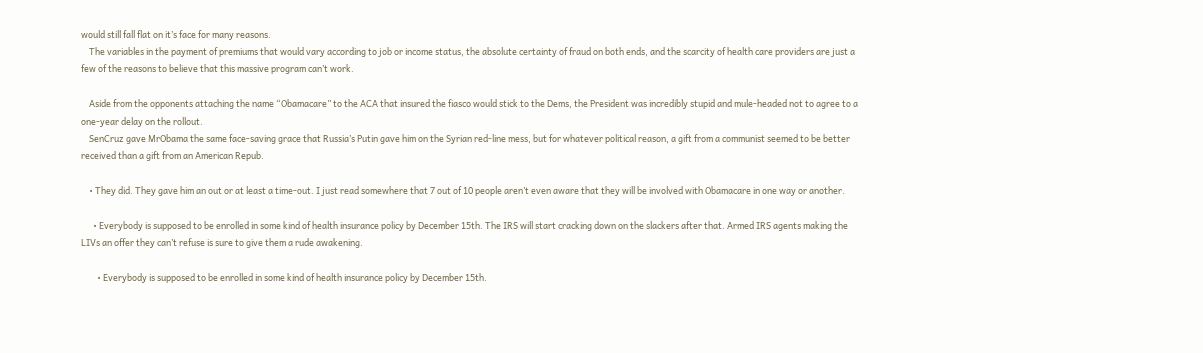would still fall flat on it’s face for many reasons.
    The variables in the payment of premiums that would vary according to job or income status, the absolute certainty of fraud on both ends, and the scarcity of health care providers are just a few of the reasons to believe that this massive program can’t work.

    Aside from the opponents attaching the name “Obamacare” to the ACA that insured the fiasco would stick to the Dems, the President was incredibly stupid and mule-headed not to agree to a one-year delay on the rollout.
    SenCruz gave MrObama the same face-saving grace that Russia’s Putin gave him on the Syrian red-line mess, but for whatever political reason, a gift from a communist seemed to be better received than a gift from an American Repub.

    • They did. They gave him an out or at least a time-out. I just read somewhere that 7 out of 10 people aren’t even aware that they will be involved with Obamacare in one way or another.

      • Everybody is supposed to be enrolled in some kind of health insurance policy by December 15th. The IRS will start cracking down on the slackers after that. Armed IRS agents making the LIVs an offer they can’t refuse is sure to give them a rude awakening.

        • Everybody is supposed to be enrolled in some kind of health insurance policy by December 15th.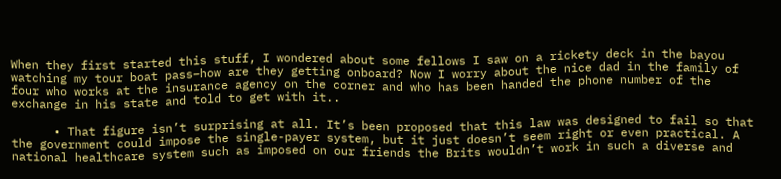When they first started this stuff, I wondered about some fellows I saw on a rickety deck in the bayou watching my tour boat pass–how are they getting onboard? Now I worry about the nice dad in the family of four who works at the insurance agency on the corner and who has been handed the phone number of the exchange in his state and told to get with it..

      • That figure isn’t surprising at all. It’s been proposed that this law was designed to fail so that the government could impose the single-payer system, but it just doesn’t seem right or even practical. A national healthcare system such as imposed on our friends the Brits wouldn’t work in such a diverse and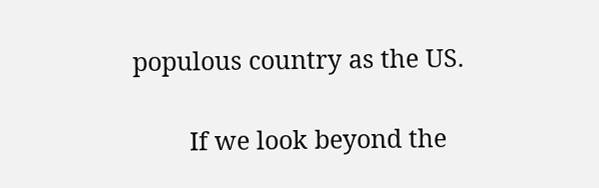populous country as the US.

        If we look beyond the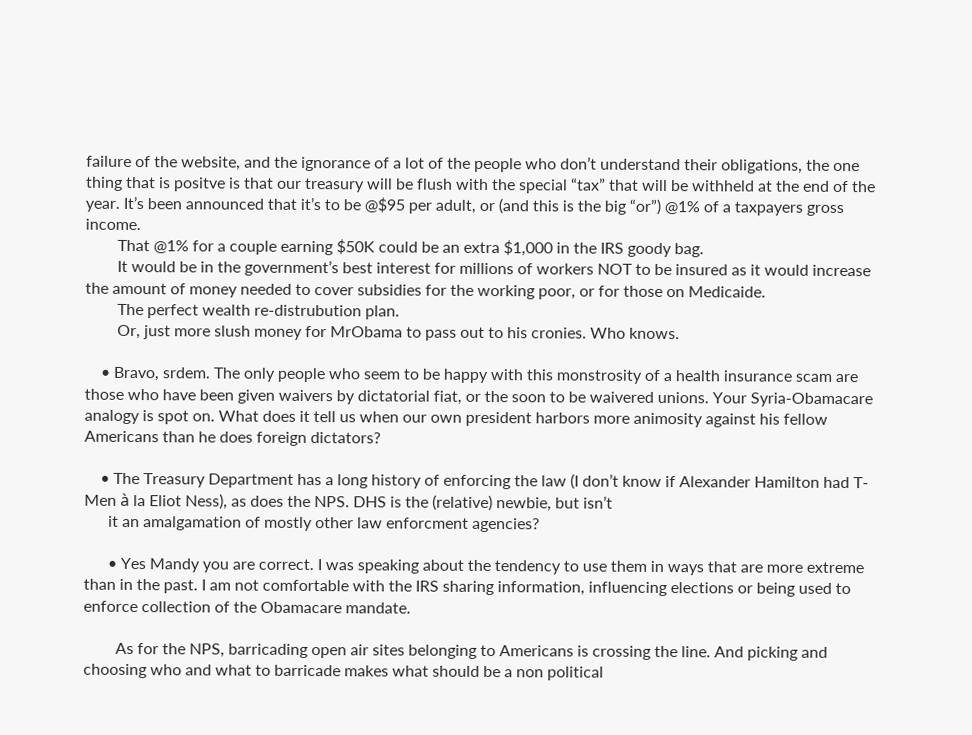failure of the website, and the ignorance of a lot of the people who don’t understand their obligations, the one thing that is positve is that our treasury will be flush with the special “tax” that will be withheld at the end of the year. It’s been announced that it’s to be @$95 per adult, or (and this is the big “or”) @1% of a taxpayers gross income.
        That @1% for a couple earning $50K could be an extra $1,000 in the IRS goody bag.
        It would be in the government’s best interest for millions of workers NOT to be insured as it would increase the amount of money needed to cover subsidies for the working poor, or for those on Medicaide.
        The perfect wealth re-distrubution plan.
        Or, just more slush money for MrObama to pass out to his cronies. Who knows.

    • Bravo, srdem. The only people who seem to be happy with this monstrosity of a health insurance scam are those who have been given waivers by dictatorial fiat, or the soon to be waivered unions. Your Syria-Obamacare analogy is spot on. What does it tell us when our own president harbors more animosity against his fellow Americans than he does foreign dictators?

    • The Treasury Department has a long history of enforcing the law (I don’t know if Alexander Hamilton had T-Men à la Eliot Ness), as does the NPS. DHS is the (relative) newbie, but isn’t
      it an amalgamation of mostly other law enforcment agencies?

      • Yes Mandy you are correct. I was speaking about the tendency to use them in ways that are more extreme than in the past. I am not comfortable with the IRS sharing information, influencing elections or being used to enforce collection of the Obamacare mandate.

        As for the NPS, barricading open air sites belonging to Americans is crossing the line. And picking and choosing who and what to barricade makes what should be a non political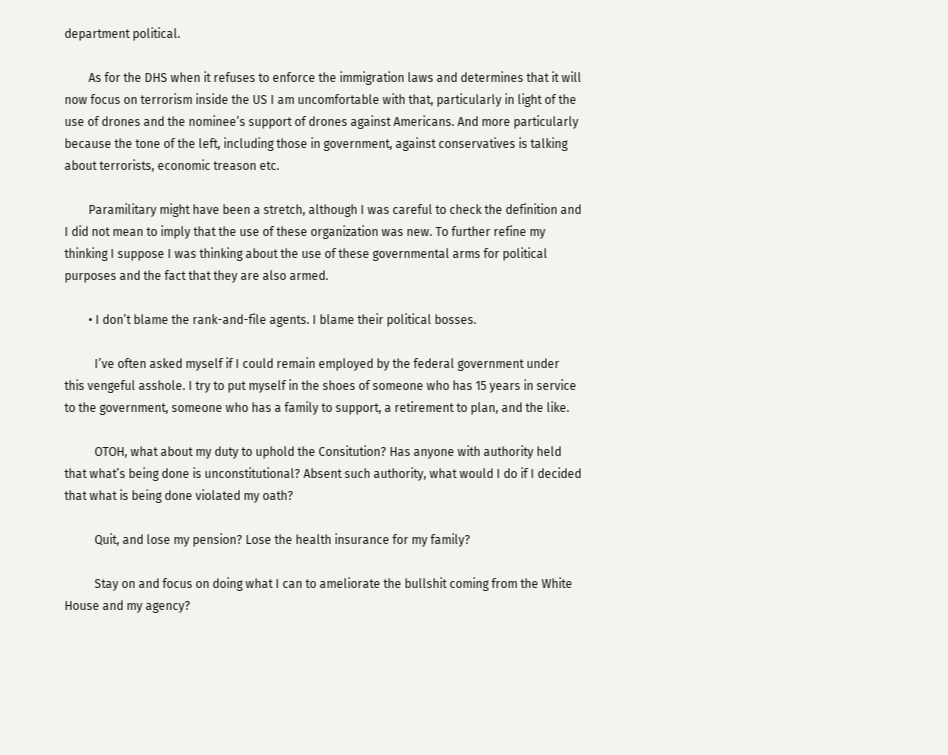department political.

        As for the DHS when it refuses to enforce the immigration laws and determines that it will now focus on terrorism inside the US I am uncomfortable with that, particularly in light of the use of drones and the nominee’s support of drones against Americans. And more particularly because the tone of the left, including those in government, against conservatives is talking about terrorists, economic treason etc.

        Paramilitary might have been a stretch, although I was careful to check the definition and I did not mean to imply that the use of these organization was new. To further refine my thinking I suppose I was thinking about the use of these governmental arms for political purposes and the fact that they are also armed.

        • I don’t blame the rank-and-file agents. I blame their political bosses.

          I’ve often asked myself if I could remain employed by the federal government under this vengeful asshole. I try to put myself in the shoes of someone who has 15 years in service to the government, someone who has a family to support, a retirement to plan, and the like.

          OTOH, what about my duty to uphold the Consitution? Has anyone with authority held that what’s being done is unconstitutional? Absent such authority, what would I do if I decided that what is being done violated my oath?

          Quit, and lose my pension? Lose the health insurance for my family?

          Stay on and focus on doing what I can to ameliorate the bullshit coming from the White House and my agency?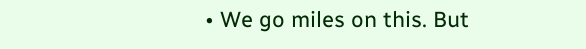• We go miles on this. But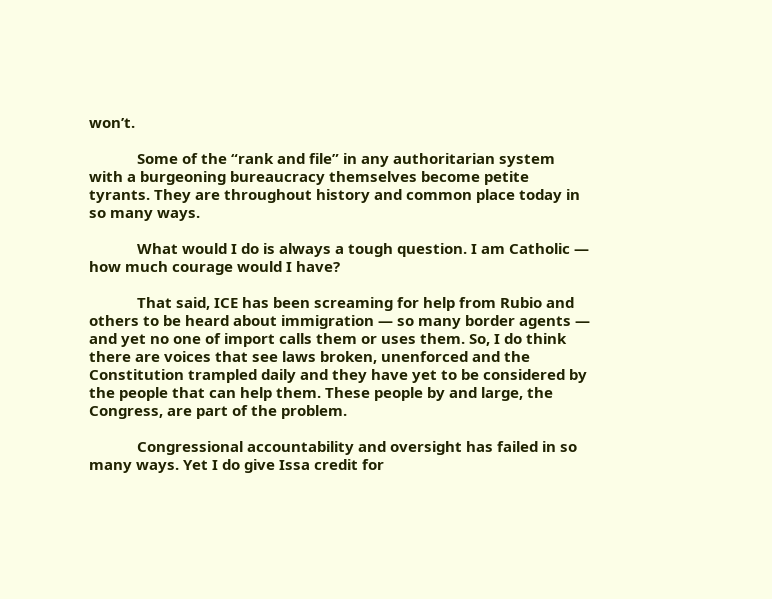won’t.

            Some of the “rank and file” in any authoritarian system with a burgeoning bureaucracy themselves become petite tyrants. They are throughout history and common place today in so many ways.

            What would I do is always a tough question. I am Catholic — how much courage would I have?

            That said, ICE has been screaming for help from Rubio and others to be heard about immigration — so many border agents — and yet no one of import calls them or uses them. So, I do think there are voices that see laws broken, unenforced and the Constitution trampled daily and they have yet to be considered by the people that can help them. These people by and large, the Congress, are part of the problem.

            Congressional accountability and oversight has failed in so many ways. Yet I do give Issa credit for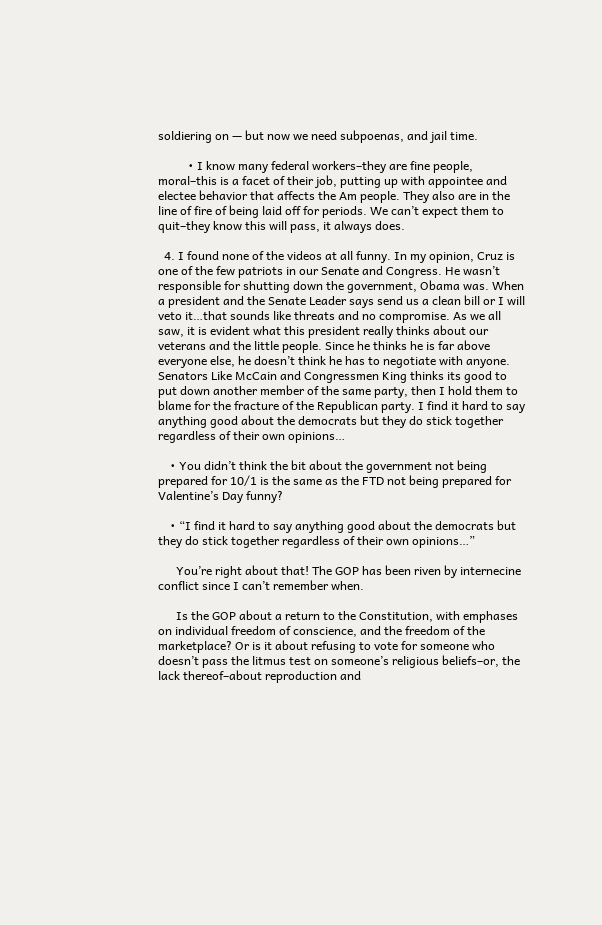soldiering on — but now we need subpoenas, and jail time.

          • I know many federal workers–they are fine people, moral–this is a facet of their job, putting up with appointee and electee behavior that affects the Am people. They also are in the line of fire of being laid off for periods. We can’t expect them to quit–they know this will pass, it always does.

  4. I found none of the videos at all funny. In my opinion, Cruz is one of the few patriots in our Senate and Congress. He wasn’t responsible for shutting down the government, Obama was. When a president and the Senate Leader says send us a clean bill or I will veto it…that sounds like threats and no compromise. As we all saw, it is evident what this president really thinks about our veterans and the little people. Since he thinks he is far above everyone else, he doesn’t think he has to negotiate with anyone. Senators Like McCain and Congressmen King thinks its good to put down another member of the same party, then I hold them to blame for the fracture of the Republican party. I find it hard to say anything good about the democrats but they do stick together regardless of their own opinions…

    • You didn’t think the bit about the government not being prepared for 10/1 is the same as the FTD not being prepared for Valentine’s Day funny?

    • “I find it hard to say anything good about the democrats but they do stick together regardless of their own opinions…”

      You’re right about that! The GOP has been riven by internecine conflict since I can’t remember when.

      Is the GOP about a return to the Constitution, with emphases on individual freedom of conscience, and the freedom of the marketplace? Or is it about refusing to vote for someone who doesn’t pass the litmus test on someone’s religious beliefs–or, the lack thereof–about reproduction and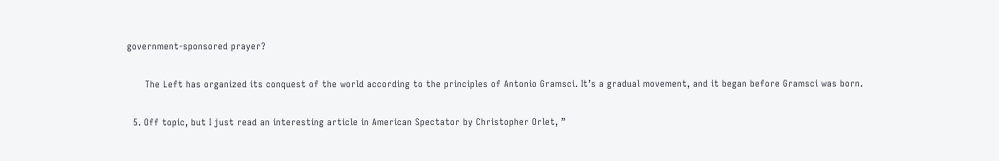government-sponsored prayer?

      The Left has organized its conquest of the world according to the principles of Antonio Gramsci. It’s a gradual movement, and it began before Gramsci was born.

  5. Off topic, but I just read an interesting article in American Spectator by Christopher Orlet, ”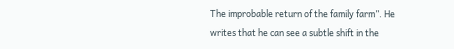The improbable return of the family farm”. He writes that he can see a subtle shift in the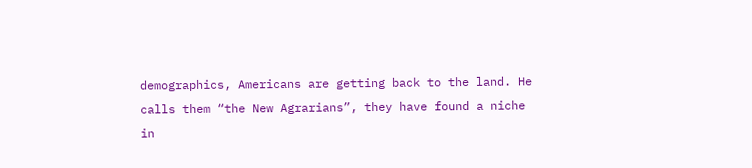demographics, Americans are getting back to the land. He calls them “the New Agrarians”, they have found a niche in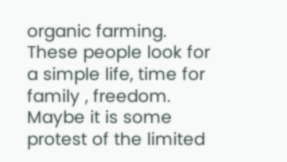organic farming. These people look for a simple life, time for family , freedom. Maybe it is some protest of the limited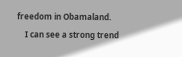freedom in Obamaland.
    I can see a strong trend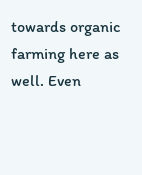towards organic farming here as well. Even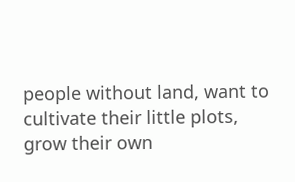people without land, want to cultivate their little plots, grow their own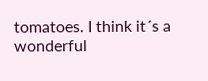tomatoes. I think it´s a wonderful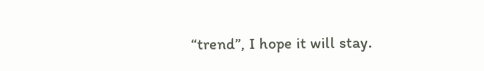“trend”, I hope it will stay.